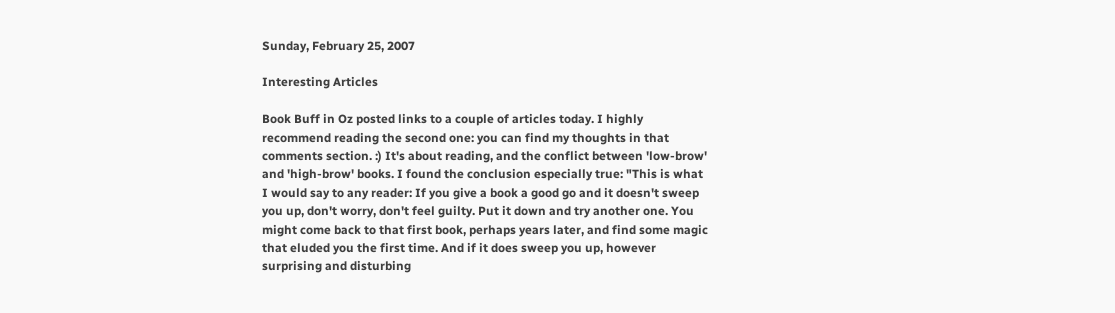Sunday, February 25, 2007

Interesting Articles

Book Buff in Oz posted links to a couple of articles today. I highly recommend reading the second one: you can find my thoughts in that comments section. :) It's about reading, and the conflict between 'low-brow' and 'high-brow' books. I found the conclusion especially true: "This is what I would say to any reader: If you give a book a good go and it doesn't sweep you up, don't worry, don't feel guilty. Put it down and try another one. You might come back to that first book, perhaps years later, and find some magic that eluded you the first time. And if it does sweep you up, however surprising and disturbing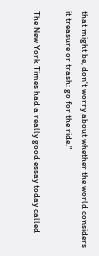that might be, don't worry about whether the world considers it treasure or trash: go for the ride."

The New York Times had a really good essay today called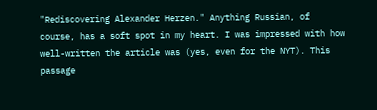"Rediscovering Alexander Herzen." Anything Russian, of course, has a soft spot in my heart. I was impressed with how well-written the article was (yes, even for the NYT). This passage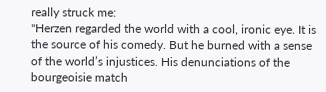really struck me:
"Herzen regarded the world with a cool, ironic eye. It is the source of his comedy. But he burned with a sense of the world’s injustices. His denunciations of the bourgeoisie match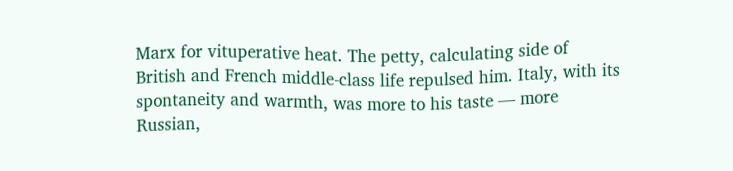Marx for vituperative heat. The petty, calculating side of British and French middle-class life repulsed him. Italy, with its spontaneity and warmth, was more to his taste — more Russian,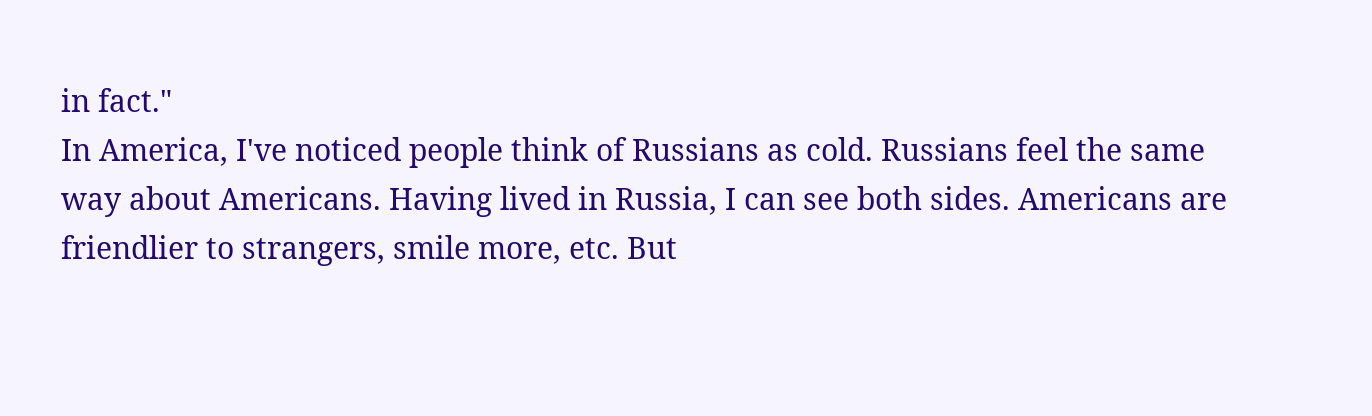in fact."
In America, I've noticed people think of Russians as cold. Russians feel the same way about Americans. Having lived in Russia, I can see both sides. Americans are friendlier to strangers, smile more, etc. But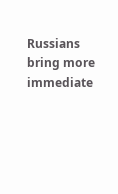Russians bring more immediate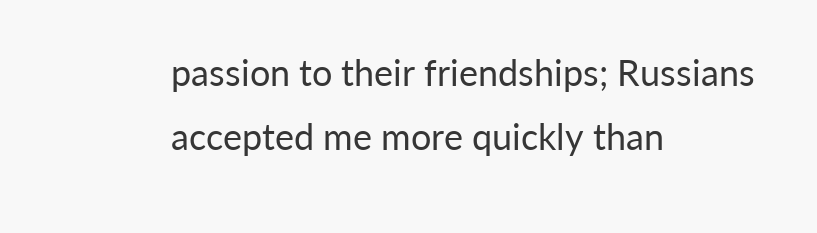passion to their friendships; Russians accepted me more quickly than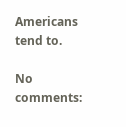Americans tend to.

No comments: